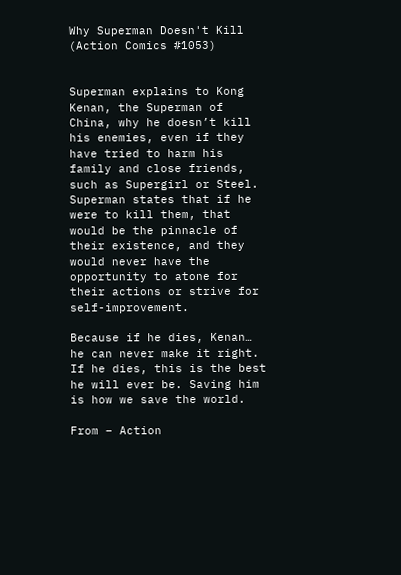Why Superman Doesn't Kill (Action Comics #1053)


Superman explains to Kong Kenan, the Superman of China, why he doesn’t kill his enemies, even if they have tried to harm his family and close friends, such as Supergirl or Steel. Superman states that if he were to kill them, that would be the pinnacle of their existence, and they would never have the opportunity to atone for their actions or strive for self-improvement.

Because if he dies, Kenan… he can never make it right. If he dies, this is the best he will ever be. Saving him is how we save the world.

From – Action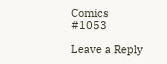Comics #1053

Leave a Reply